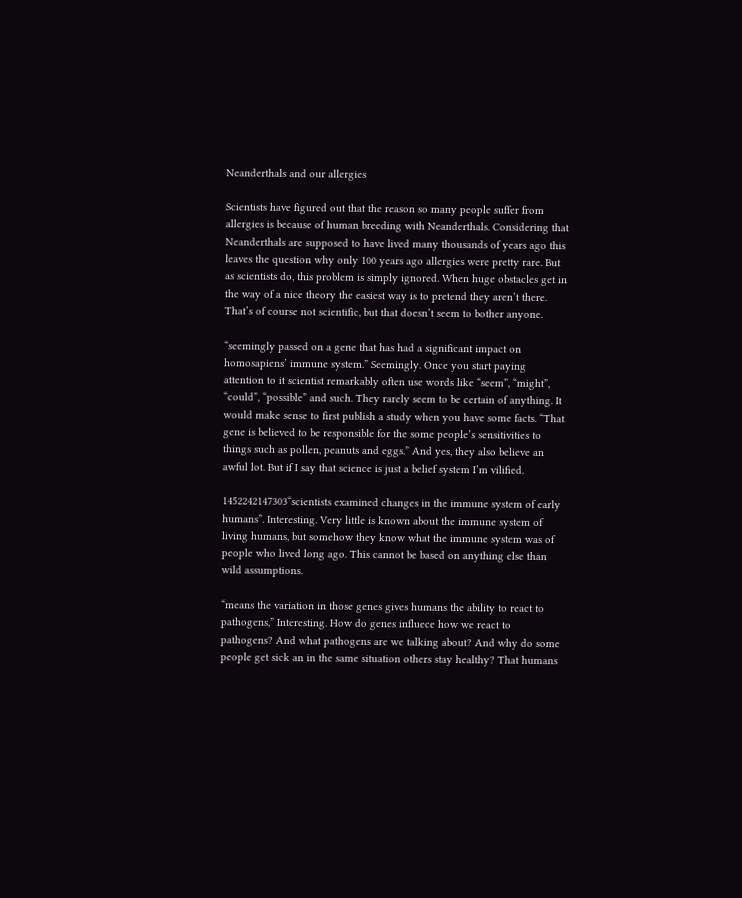Neanderthals and our allergies

Scientists have figured out that the reason so many people suffer from allergies is because of human breeding with Neanderthals. Considering that Neanderthals are supposed to have lived many thousands of years ago this leaves the question why only 100 years ago allergies were pretty rare. But as scientists do, this problem is simply ignored. When huge obstacles get in the way of a nice theory the easiest way is to pretend they aren’t there. That’s of course not scientific, but that doesn’t seem to bother anyone.

“seemingly passed on a gene that has had a significant impact on homosapiens’ immune system.” Seemingly. Once you start paying attention to it scientist remarkably often use words like “seem”, “might”, “could”, “possible” and such. They rarely seem to be certain of anything. It would make sense to first publish a study when you have some facts. “That gene is believed to be responsible for the some people’s sensitivities to things such as pollen, peanuts and eggs.” And yes, they also believe an awful lot. But if I say that science is just a belief system I’m vilified.

1452242147303“scientists examined changes in the immune system of early humans”. Interesting. Very little is known about the immune system of living humans, but somehow they know what the immune system was of people who lived long ago. This cannot be based on anything else than wild assumptions.

“means the variation in those genes gives humans the ability to react to pathogens,” Interesting. How do genes influece how we react to pathogens? And what pathogens are we talking about? And why do some people get sick an in the same situation others stay healthy? That humans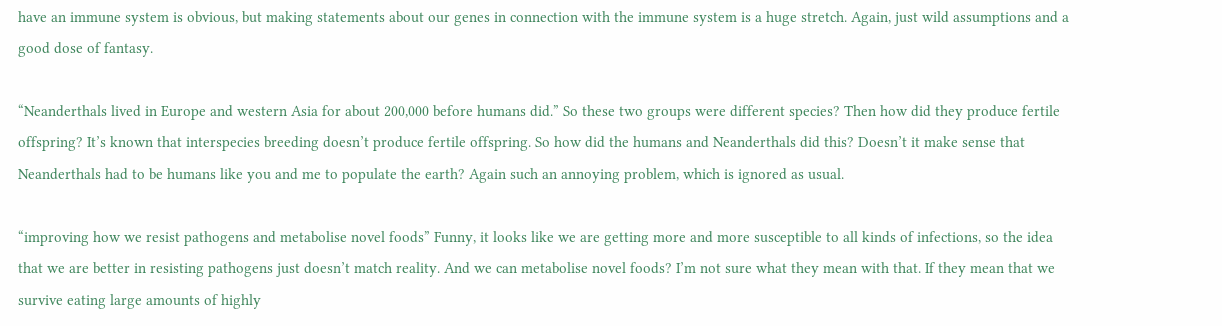have an immune system is obvious, but making statements about our genes in connection with the immune system is a huge stretch. Again, just wild assumptions and a good dose of fantasy.

“Neanderthals lived in Europe and western Asia for about 200,000 before humans did.” So these two groups were different species? Then how did they produce fertile offspring? It’s known that interspecies breeding doesn’t produce fertile offspring. So how did the humans and Neanderthals did this? Doesn’t it make sense that Neanderthals had to be humans like you and me to populate the earth? Again such an annoying problem, which is ignored as usual.

“improving how we resist pathogens and metabolise novel foods” Funny, it looks like we are getting more and more susceptible to all kinds of infections, so the idea that we are better in resisting pathogens just doesn’t match reality. And we can metabolise novel foods? I’m not sure what they mean with that. If they mean that we survive eating large amounts of highly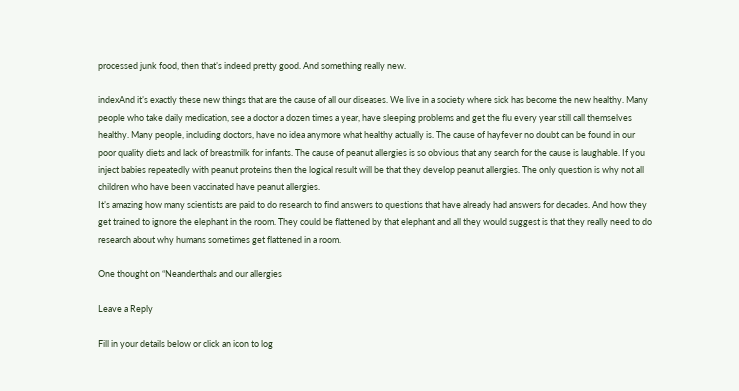processed junk food, then that’s indeed pretty good. And something really new.

indexAnd it’s exactly these new things that are the cause of all our diseases. We live in a society where sick has become the new healthy. Many people who take daily medication, see a doctor a dozen times a year, have sleeping problems and get the flu every year still call themselves healthy. Many people, including doctors, have no idea anymore what healthy actually is. The cause of hayfever no doubt can be found in our poor quality diets and lack of breastmilk for infants. The cause of peanut allergies is so obvious that any search for the cause is laughable. If you inject babies repeatedly with peanut proteins then the logical result will be that they develop peanut allergies. The only question is why not all children who have been vaccinated have peanut allergies.
It’s amazing how many scientists are paid to do research to find answers to questions that have already had answers for decades. And how they get trained to ignore the elephant in the room. They could be flattened by that elephant and all they would suggest is that they really need to do research about why humans sometimes get flattened in a room.

One thought on “Neanderthals and our allergies

Leave a Reply

Fill in your details below or click an icon to log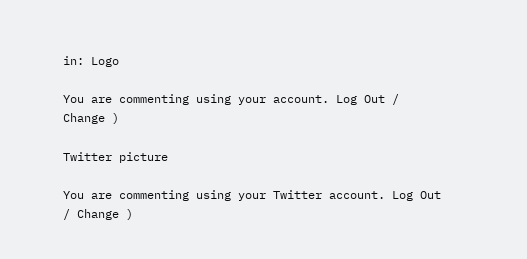in: Logo

You are commenting using your account. Log Out / Change )

Twitter picture

You are commenting using your Twitter account. Log Out / Change )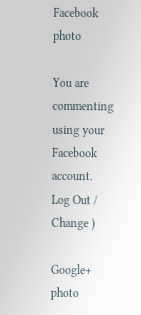Facebook photo

You are commenting using your Facebook account. Log Out / Change )

Google+ photo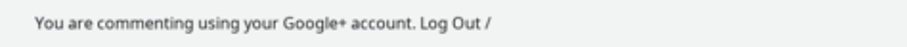You are commenting using your Google+ account. Log Out /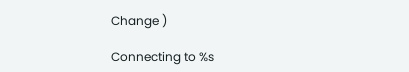Change )

Connecting to %s